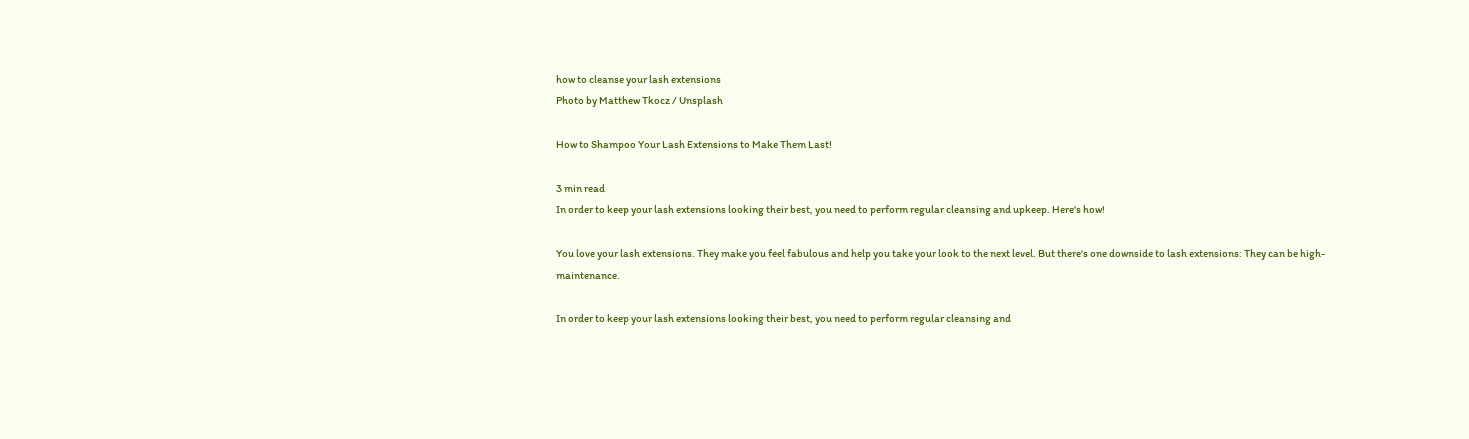how to cleanse your lash extensions
Photo by Matthew Tkocz / Unsplash

How to Shampoo Your Lash Extensions to Make Them Last!

3 min read
In order to keep your lash extensions looking their best, you need to perform regular cleansing and upkeep. Here's how!

You love your lash extensions. They make you feel fabulous and help you take your look to the next level. But there's one downside to lash extensions: They can be high-maintenance.

In order to keep your lash extensions looking their best, you need to perform regular cleansing and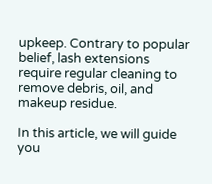upkeep. Contrary to popular belief, lash extensions require regular cleaning to remove debris, oil, and makeup residue.

In this article, we will guide you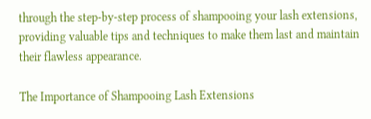through the step-by-step process of shampooing your lash extensions, providing valuable tips and techniques to make them last and maintain their flawless appearance.

The Importance of Shampooing Lash Extensions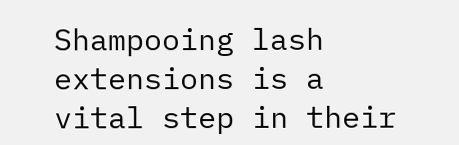Shampooing lash extensions is a vital step in their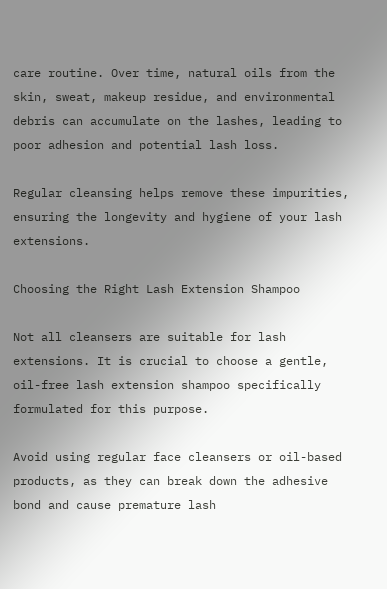care routine. Over time, natural oils from the skin, sweat, makeup residue, and environmental debris can accumulate on the lashes, leading to poor adhesion and potential lash loss.

Regular cleansing helps remove these impurities, ensuring the longevity and hygiene of your lash extensions.

Choosing the Right Lash Extension Shampoo

Not all cleansers are suitable for lash extensions. It is crucial to choose a gentle, oil-free lash extension shampoo specifically formulated for this purpose.

Avoid using regular face cleansers or oil-based products, as they can break down the adhesive bond and cause premature lash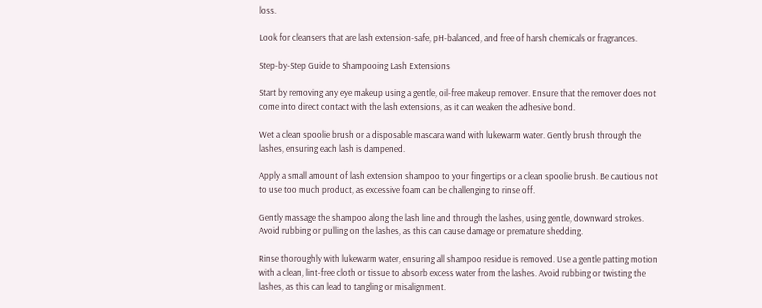loss.

Look for cleansers that are lash extension-safe, pH-balanced, and free of harsh chemicals or fragrances.

Step-by-Step Guide to Shampooing Lash Extensions

Start by removing any eye makeup using a gentle, oil-free makeup remover. Ensure that the remover does not come into direct contact with the lash extensions, as it can weaken the adhesive bond.

Wet a clean spoolie brush or a disposable mascara wand with lukewarm water. Gently brush through the lashes, ensuring each lash is dampened.

Apply a small amount of lash extension shampoo to your fingertips or a clean spoolie brush. Be cautious not to use too much product, as excessive foam can be challenging to rinse off.

Gently massage the shampoo along the lash line and through the lashes, using gentle, downward strokes. Avoid rubbing or pulling on the lashes, as this can cause damage or premature shedding.

Rinse thoroughly with lukewarm water, ensuring all shampoo residue is removed. Use a gentle patting motion with a clean, lint-free cloth or tissue to absorb excess water from the lashes. Avoid rubbing or twisting the lashes, as this can lead to tangling or misalignment.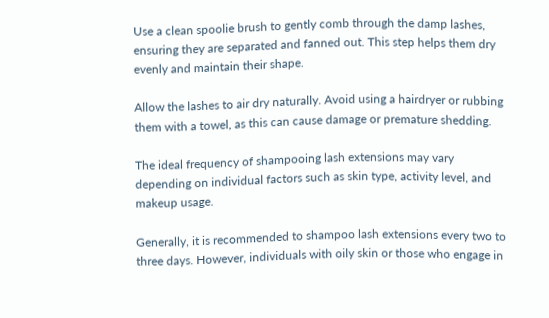Use a clean spoolie brush to gently comb through the damp lashes, ensuring they are separated and fanned out. This step helps them dry evenly and maintain their shape.

Allow the lashes to air dry naturally. Avoid using a hairdryer or rubbing them with a towel, as this can cause damage or premature shedding.

The ideal frequency of shampooing lash extensions may vary depending on individual factors such as skin type, activity level, and makeup usage.

Generally, it is recommended to shampoo lash extensions every two to three days. However, individuals with oily skin or those who engage in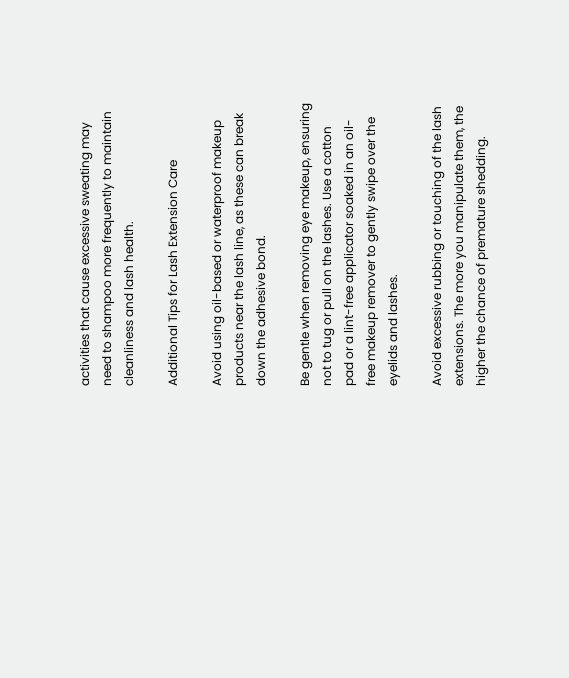activities that cause excessive sweating may need to shampoo more frequently to maintain cleanliness and lash health.

Additional Tips for Lash Extension Care

Avoid using oil-based or waterproof makeup products near the lash line, as these can break down the adhesive bond.

Be gentle when removing eye makeup, ensuring not to tug or pull on the lashes. Use a cotton pad or a lint-free applicator soaked in an oil-free makeup remover to gently swipe over the eyelids and lashes.

Avoid excessive rubbing or touching of the lash extensions. The more you manipulate them, the higher the chance of premature shedding.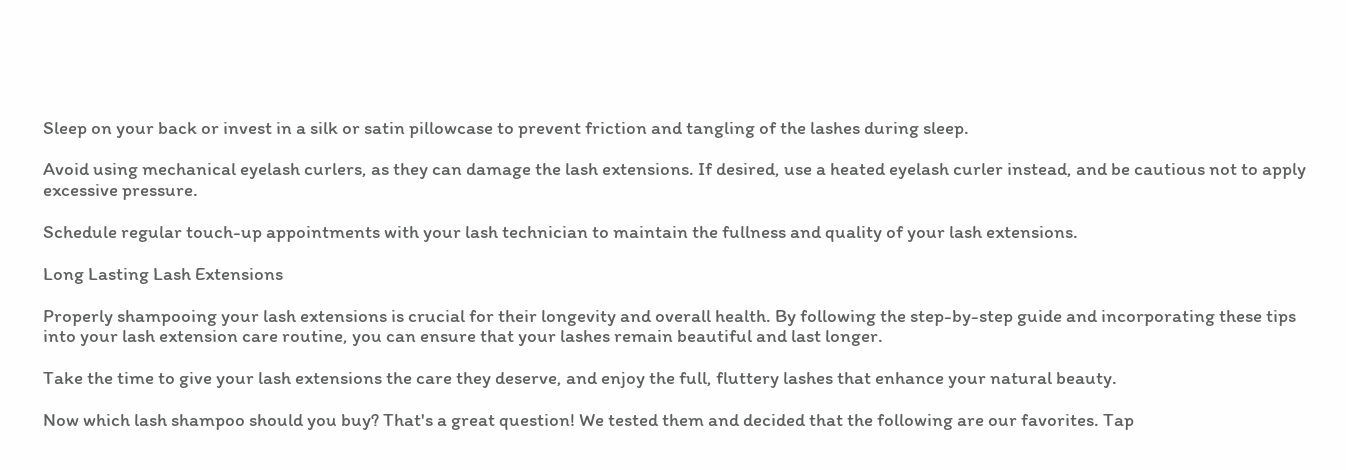Sleep on your back or invest in a silk or satin pillowcase to prevent friction and tangling of the lashes during sleep.

Avoid using mechanical eyelash curlers, as they can damage the lash extensions. If desired, use a heated eyelash curler instead, and be cautious not to apply excessive pressure.

Schedule regular touch-up appointments with your lash technician to maintain the fullness and quality of your lash extensions.

Long Lasting Lash Extensions

Properly shampooing your lash extensions is crucial for their longevity and overall health. By following the step-by-step guide and incorporating these tips into your lash extension care routine, you can ensure that your lashes remain beautiful and last longer.

Take the time to give your lash extensions the care they deserve, and enjoy the full, fluttery lashes that enhance your natural beauty.

Now which lash shampoo should you buy? That's a great question! We tested them and decided that the following are our favorites. Tap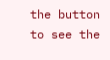the button to see the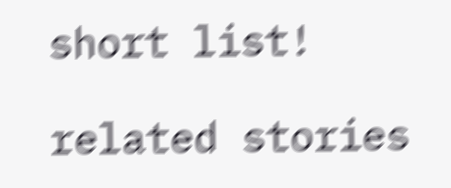short list!

related stories